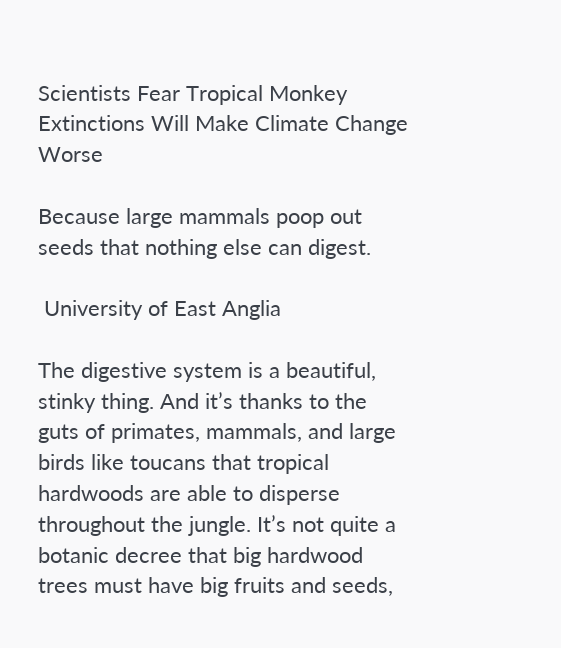Scientists Fear Tropical Monkey Extinctions Will Make Climate Change Worse

Because large mammals poop out seeds that nothing else can digest.

 University of East Anglia

The digestive system is a beautiful, stinky thing. And it’s thanks to the guts of primates, mammals, and large birds like toucans that tropical hardwoods are able to disperse throughout the jungle. It’s not quite a botanic decree that big hardwood trees must have big fruits and seeds,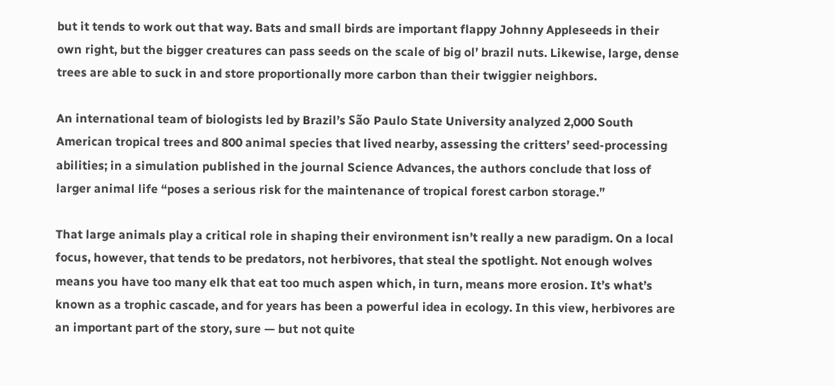but it tends to work out that way. Bats and small birds are important flappy Johnny Appleseeds in their own right, but the bigger creatures can pass seeds on the scale of big ol’ brazil nuts. Likewise, large, dense trees are able to suck in and store proportionally more carbon than their twiggier neighbors.

An international team of biologists led by Brazil’s São Paulo State University analyzed 2,000 South American tropical trees and 800 animal species that lived nearby, assessing the critters’ seed-processing abilities; in a simulation published in the journal Science Advances, the authors conclude that loss of larger animal life “poses a serious risk for the maintenance of tropical forest carbon storage.”

That large animals play a critical role in shaping their environment isn’t really a new paradigm. On a local focus, however, that tends to be predators, not herbivores, that steal the spotlight. Not enough wolves means you have too many elk that eat too much aspen which, in turn, means more erosion. It’s what’s known as a trophic cascade, and for years has been a powerful idea in ecology. In this view, herbivores are an important part of the story, sure — but not quite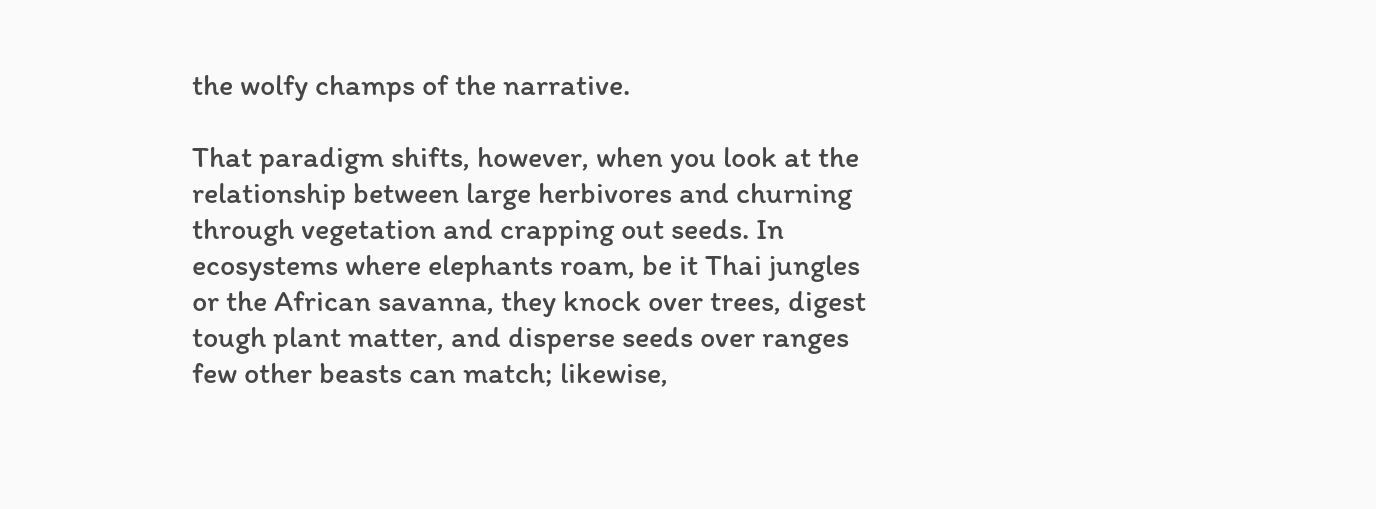the wolfy champs of the narrative.

That paradigm shifts, however, when you look at the relationship between large herbivores and churning through vegetation and crapping out seeds. In ecosystems where elephants roam, be it Thai jungles or the African savanna, they knock over trees, digest tough plant matter, and disperse seeds over ranges few other beasts can match; likewise,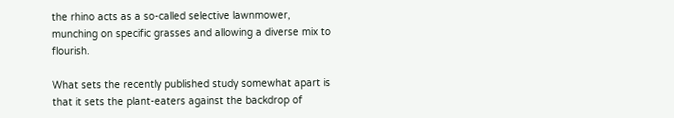the rhino acts as a so-called selective lawnmower, munching on specific grasses and allowing a diverse mix to flourish.

What sets the recently published study somewhat apart is that it sets the plant-eaters against the backdrop of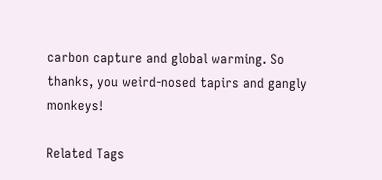carbon capture and global warming. So thanks, you weird-nosed tapirs and gangly monkeys!

Related Tags